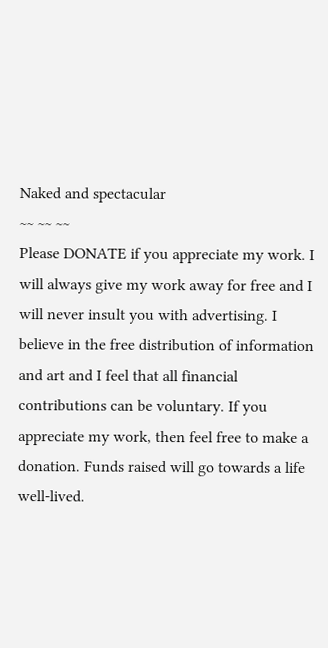Naked and spectacular
~~ ~~ ~~
Please DONATE if you appreciate my work. I will always give my work away for free and I will never insult you with advertising. I believe in the free distribution of information and art and I feel that all financial contributions can be voluntary. If you appreciate my work, then feel free to make a donation. Funds raised will go towards a life well-lived.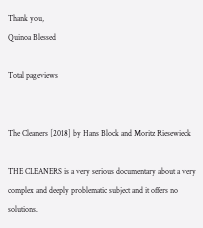Thank you,
Quinoa Blessed

Total pageviews


The Cleaners [2018] by Hans Block and Moritz Riesewieck

THE CLEANERS is a very serious documentary about a very complex and deeply problematic subject and it offers no solutions.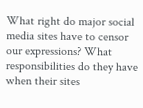What right do major social media sites have to censor our expressions? What responsibilities do they have when their sites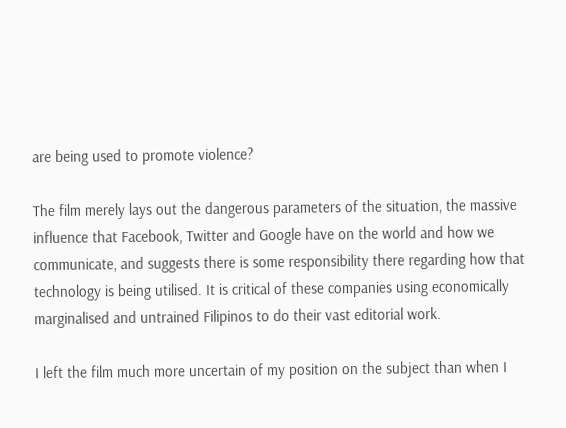are being used to promote violence?

The film merely lays out the dangerous parameters of the situation, the massive influence that Facebook, Twitter and Google have on the world and how we communicate, and suggests there is some responsibility there regarding how that technology is being utilised. It is critical of these companies using economically marginalised and untrained Filipinos to do their vast editorial work.

I left the film much more uncertain of my position on the subject than when I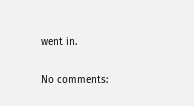went in.

No comments: